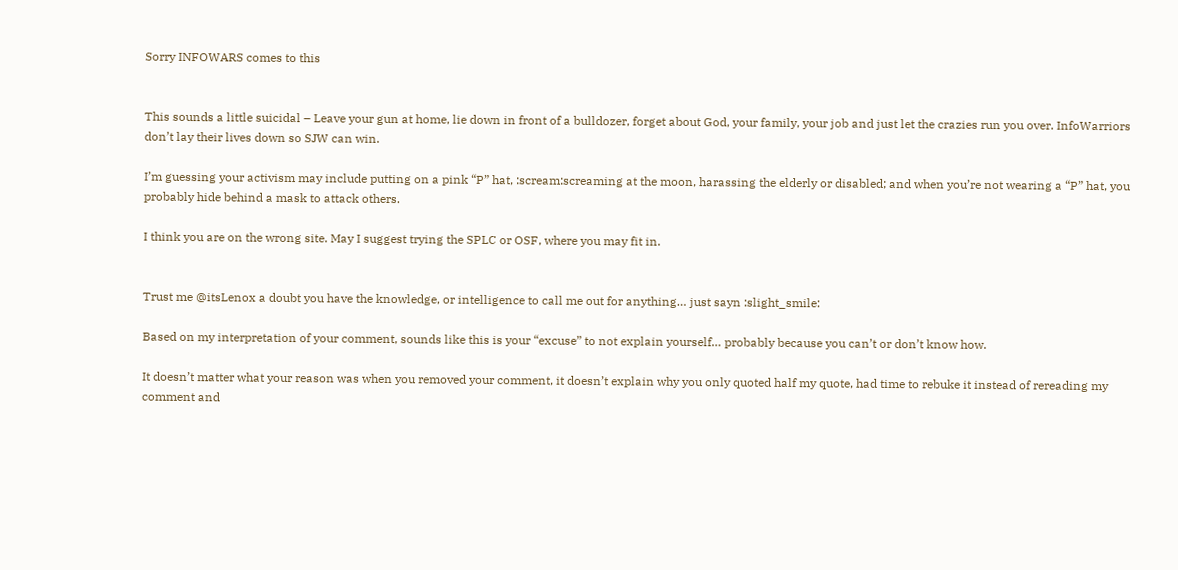Sorry INFOWARS comes to this


This sounds a little suicidal – Leave your gun at home, lie down in front of a bulldozer, forget about God, your family, your job and just let the crazies run you over. InfoWarriors don’t lay their lives down so SJW can win.

I’m guessing your activism may include putting on a pink “P” hat, :scream:screaming at the moon, harassing the elderly or disabled; and when you’re not wearing a “P” hat, you probably hide behind a mask to attack others.

I think you are on the wrong site. May I suggest trying the SPLC or OSF, where you may fit in.


Trust me @itsLenox a doubt you have the knowledge, or intelligence to call me out for anything… just sayn :slight_smile:

Based on my interpretation of your comment, sounds like this is your “excuse” to not explain yourself… probably because you can’t or don’t know how.

It doesn’t matter what your reason was when you removed your comment, it doesn’t explain why you only quoted half my quote, had time to rebuke it instead of rereading my comment and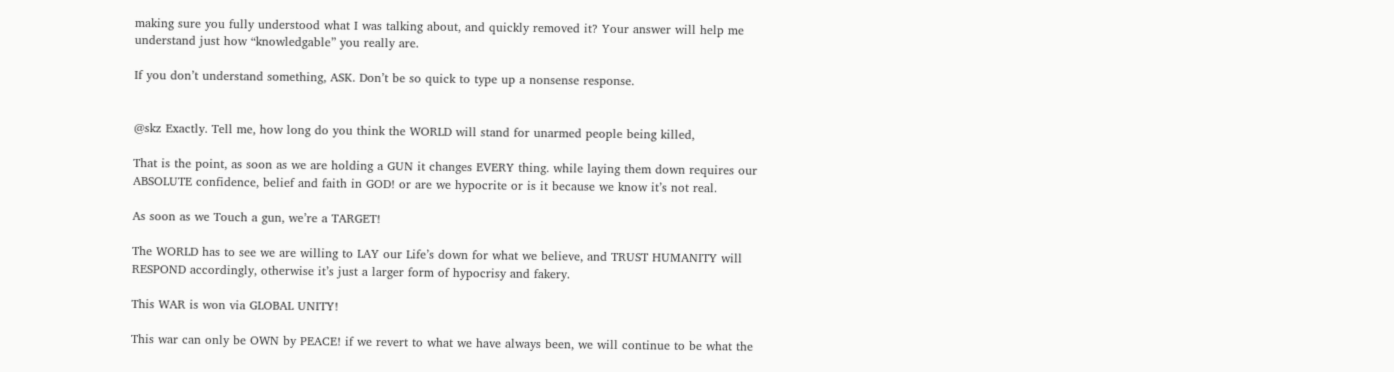making sure you fully understood what I was talking about, and quickly removed it? Your answer will help me understand just how “knowledgable” you really are.

If you don’t understand something, ASK. Don’t be so quick to type up a nonsense response.


@skz Exactly. Tell me, how long do you think the WORLD will stand for unarmed people being killed,

That is the point, as soon as we are holding a GUN it changes EVERY thing. while laying them down requires our ABSOLUTE confidence, belief and faith in GOD! or are we hypocrite or is it because we know it’s not real.

As soon as we Touch a gun, we’re a TARGET!

The WORLD has to see we are willing to LAY our Life’s down for what we believe, and TRUST HUMANITY will RESPOND accordingly, otherwise it’s just a larger form of hypocrisy and fakery.

This WAR is won via GLOBAL UNITY!

This war can only be OWN by PEACE! if we revert to what we have always been, we will continue to be what the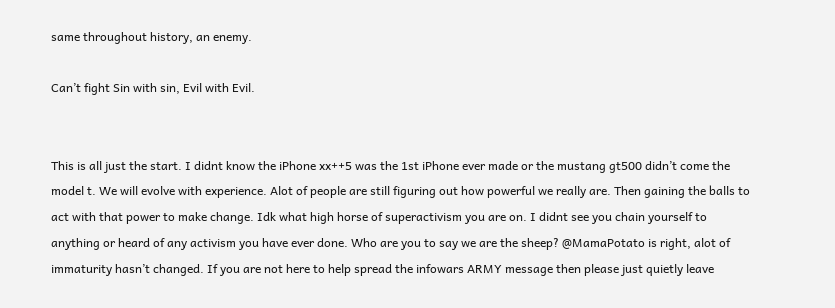same throughout history, an enemy.

Can’t fight Sin with sin, Evil with Evil.


This is all just the start. I didnt know the iPhone xx++5 was the 1st iPhone ever made or the mustang gt500 didn’t come the model t. We will evolve with experience. Alot of people are still figuring out how powerful we really are. Then gaining the balls to act with that power to make change. Idk what high horse of superactivism you are on. I didnt see you chain yourself to anything or heard of any activism you have ever done. Who are you to say we are the sheep? @MamaPotato is right, alot of immaturity hasn’t changed. If you are not here to help spread the infowars ARMY message then please just quietly leave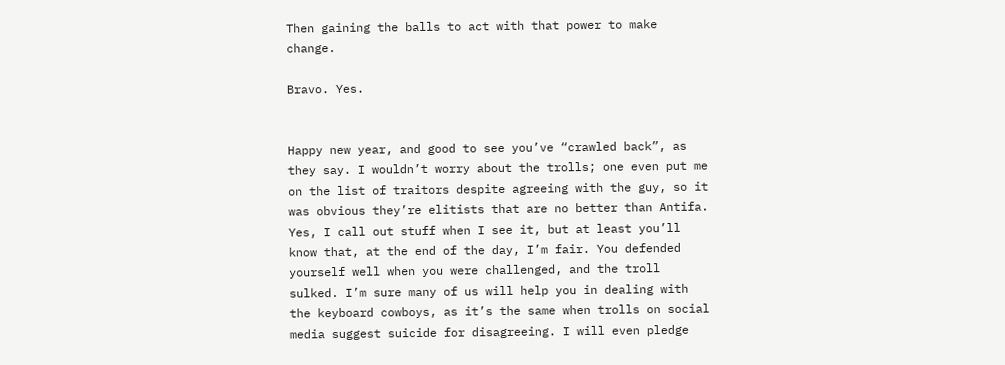Then gaining the balls to act with that power to make change.

Bravo. Yes.


Happy new year, and good to see you’ve “crawled back”, as they say. I wouldn’t worry about the trolls; one even put me on the list of traitors despite agreeing with the guy, so it was obvious they’re elitists that are no better than Antifa. Yes, I call out stuff when I see it, but at least you’ll know that, at the end of the day, I’m fair. You defended yourself well when you were challenged, and the troll sulked. I’m sure many of us will help you in dealing with the keyboard cowboys, as it’s the same when trolls on social media suggest suicide for disagreeing. I will even pledge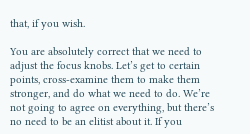that, if you wish.

You are absolutely correct that we need to adjust the focus knobs. Let’s get to certain points, cross-examine them to make them stronger, and do what we need to do. We’re not going to agree on everything, but there’s no need to be an elitist about it. If you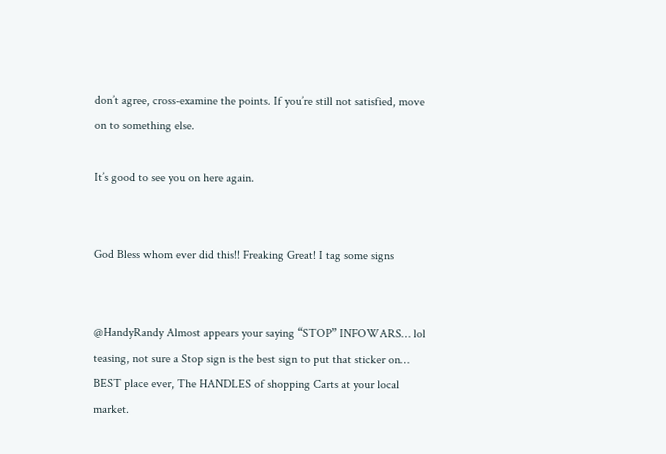don’t agree, cross-examine the points. If you’re still not satisfied, move on to something else.

It’s good to see you on here again.


God Bless whom ever did this!! Freaking Great! I tag some signs


@HandyRandy Almost appears your saying “STOP” INFOWARS… lol teasing, not sure a Stop sign is the best sign to put that sticker on… BEST place ever, The HANDLES of shopping Carts at your local market.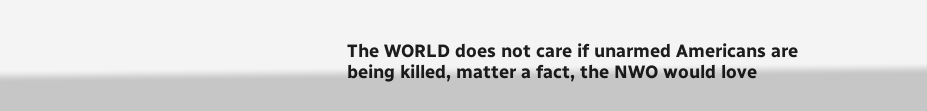The WORLD does not care if unarmed Americans are being killed, matter a fact, the NWO would love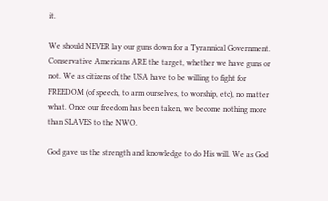it.

We should NEVER lay our guns down for a Tyrannical Government. Conservative Americans ARE the target, whether we have guns or not. We as citizens of the USA have to be willing to fight for FREEDOM (of speech, to arm ourselves, to worship, etc), no matter what. Once our freedom has been taken, we become nothing more than SLAVES to the NWO.

God gave us the strength and knowledge to do His will. We as God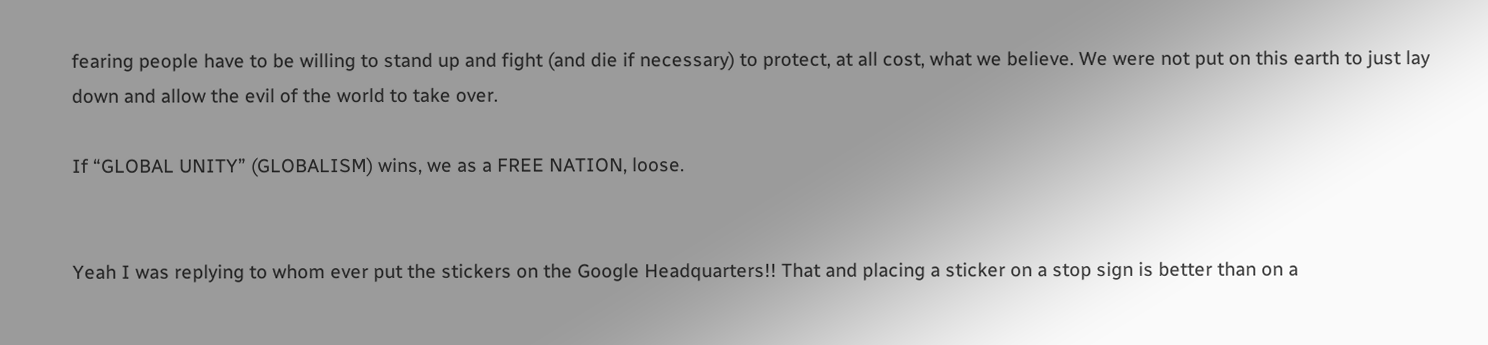fearing people have to be willing to stand up and fight (and die if necessary) to protect, at all cost, what we believe. We were not put on this earth to just lay down and allow the evil of the world to take over.

If “GLOBAL UNITY” (GLOBALISM) wins, we as a FREE NATION, loose.


Yeah I was replying to whom ever put the stickers on the Google Headquarters!! That and placing a sticker on a stop sign is better than on a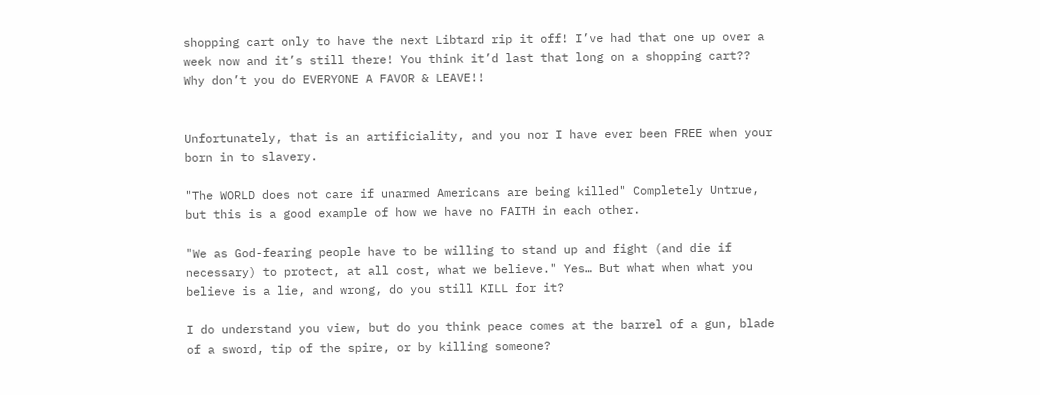shopping cart only to have the next Libtard rip it off! I’ve had that one up over a week now and it’s still there! You think it’d last that long on a shopping cart?? Why don’t you do EVERYONE A FAVOR & LEAVE!!


Unfortunately, that is an artificiality, and you nor I have ever been FREE when your born in to slavery.

"The WORLD does not care if unarmed Americans are being killed" Completely Untrue, but this is a good example of how we have no FAITH in each other.

"We as God-fearing people have to be willing to stand up and fight (and die if necessary) to protect, at all cost, what we believe." Yes… But what when what you believe is a lie, and wrong, do you still KILL for it?

I do understand you view, but do you think peace comes at the barrel of a gun, blade of a sword, tip of the spire, or by killing someone?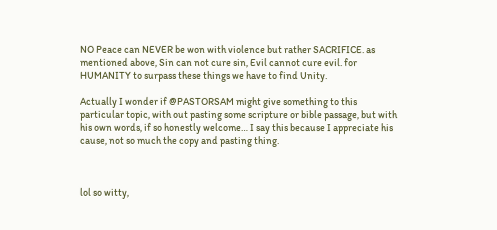NO Peace can NEVER be won with violence but rather SACRIFICE. as mentioned above, Sin can not cure sin, Evil cannot cure evil. for HUMANITY to surpass these things we have to find Unity.

Actually I wonder if @PASTORSAM might give something to this particular topic, with out pasting some scripture or bible passage, but with his own words, if so honestly welcome… I say this because I appreciate his cause, not so much the copy and pasting thing.



lol so witty,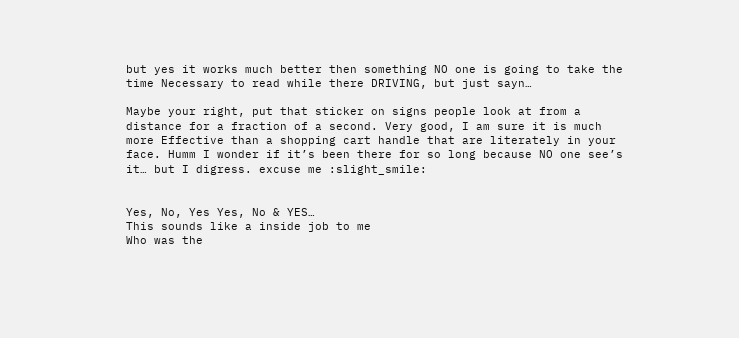but yes it works much better then something NO one is going to take the time Necessary to read while there DRIVING, but just sayn…

Maybe your right, put that sticker on signs people look at from a distance for a fraction of a second. Very good, I am sure it is much more Effective than a shopping cart handle that are literately in your face. Humm I wonder if it’s been there for so long because NO one see’s it… but I digress. excuse me :slight_smile:


Yes, No, Yes Yes, No & YES…
This sounds like a inside job to me
Who was the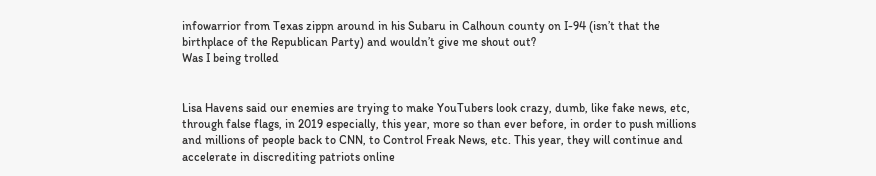infowarrior from Texas zippn around in his Subaru in Calhoun county on I-94 (isn’t that the birthplace of the Republican Party) and wouldn’t give me shout out?
Was I being trolled


Lisa Havens said our enemies are trying to make YouTubers look crazy, dumb, like fake news, etc, through false flags, in 2019 especially, this year, more so than ever before, in order to push millions and millions of people back to CNN, to Control Freak News, etc. This year, they will continue and accelerate in discrediting patriots online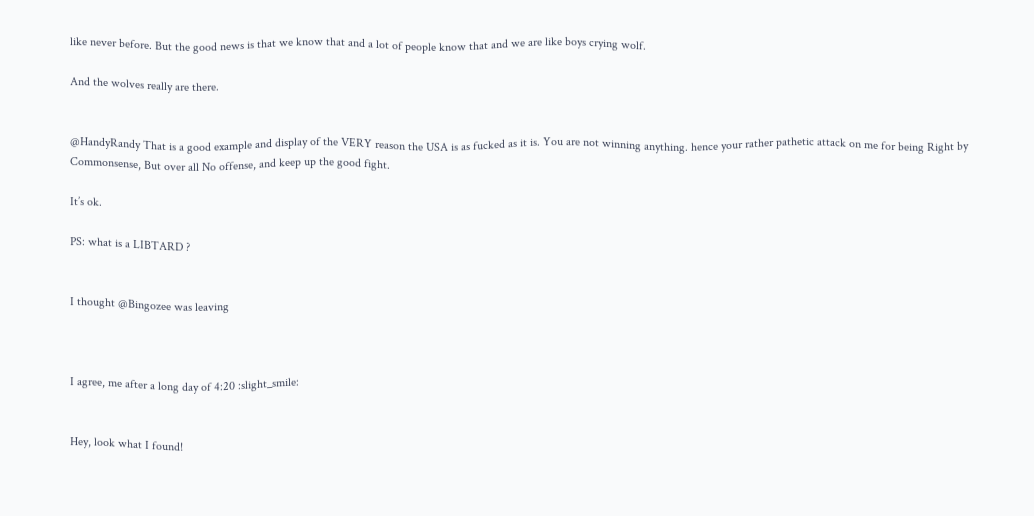like never before. But the good news is that we know that and a lot of people know that and we are like boys crying wolf.

And the wolves really are there.


@HandyRandy That is a good example and display of the VERY reason the USA is as fucked as it is. You are not winning anything. hence your rather pathetic attack on me for being Right by Commonsense, But over all No offense, and keep up the good fight.

It’s ok.

PS: what is a LIBTARD ?


I thought @Bingozee was leaving



I agree, me after a long day of 4:20 :slight_smile:


Hey, look what I found!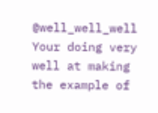@well_well_well Your doing very well at making the example of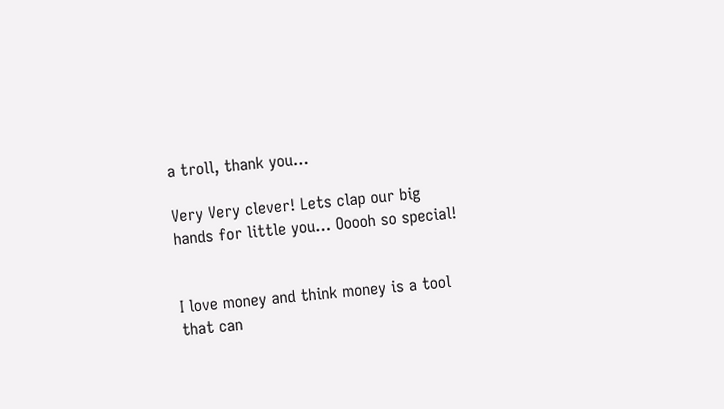a troll, thank you…

Very Very clever! Lets clap our big hands for little you… Ooooh so special!


I love money and think money is a tool that can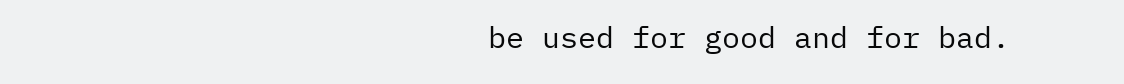be used for good and for bad.